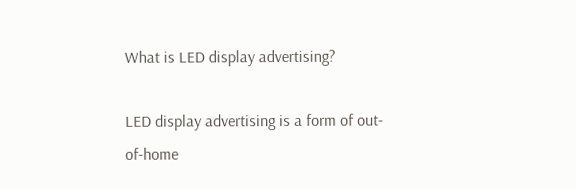What is LED display advertising?

LED display advertising is a form of out-of-home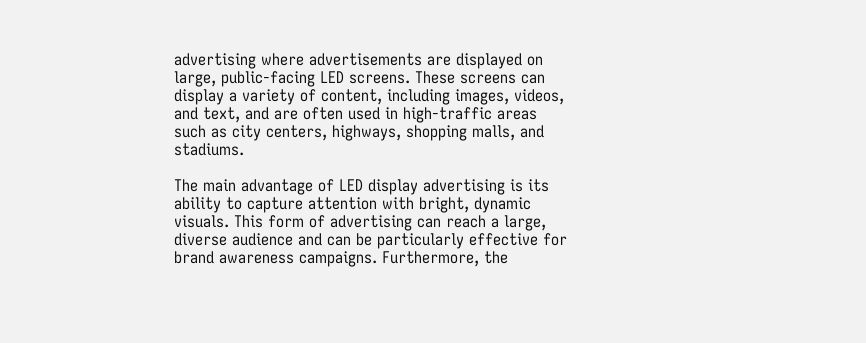advertising where advertisements are displayed on large, public-facing LED screens. These screens can display a variety of content, including images, videos, and text, and are often used in high-traffic areas such as city centers, highways, shopping malls, and stadiums.

The main advantage of LED display advertising is its ability to capture attention with bright, dynamic visuals. This form of advertising can reach a large, diverse audience and can be particularly effective for brand awareness campaigns. Furthermore, the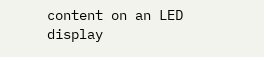content on an LED display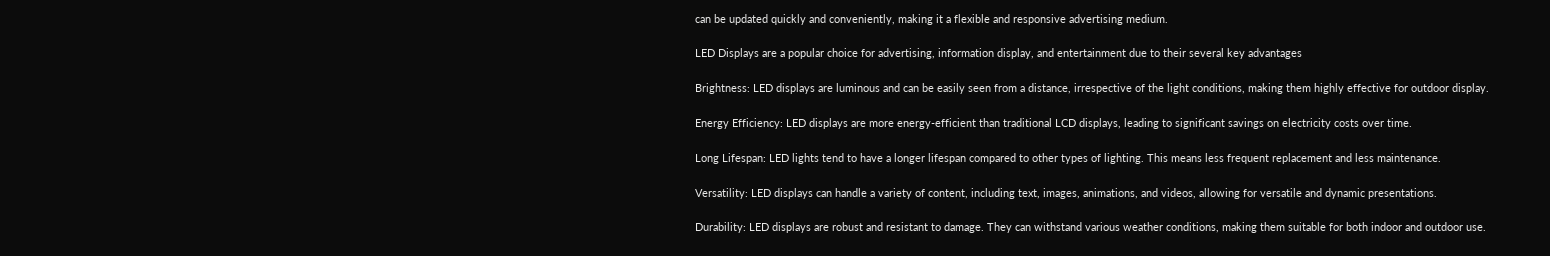can be updated quickly and conveniently, making it a flexible and responsive advertising medium.

LED Displays are a popular choice for advertising, information display, and entertainment due to their several key advantages

Brightness: LED displays are luminous and can be easily seen from a distance, irrespective of the light conditions, making them highly effective for outdoor display.

Energy Efficiency: LED displays are more energy-efficient than traditional LCD displays, leading to significant savings on electricity costs over time.

Long Lifespan: LED lights tend to have a longer lifespan compared to other types of lighting. This means less frequent replacement and less maintenance.

Versatility: LED displays can handle a variety of content, including text, images, animations, and videos, allowing for versatile and dynamic presentations.

Durability: LED displays are robust and resistant to damage. They can withstand various weather conditions, making them suitable for both indoor and outdoor use.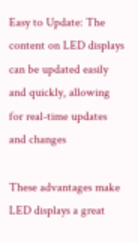Easy to Update: The content on LED displays can be updated easily and quickly, allowing for real-time updates and changes

These advantages make LED displays a great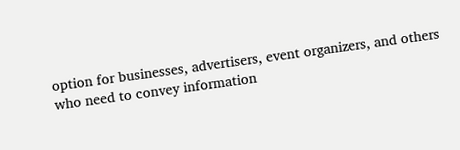option for businesses, advertisers, event organizers, and others who need to convey information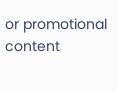or promotional content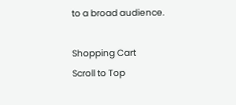to a broad audience.

Shopping Cart
Scroll to Top